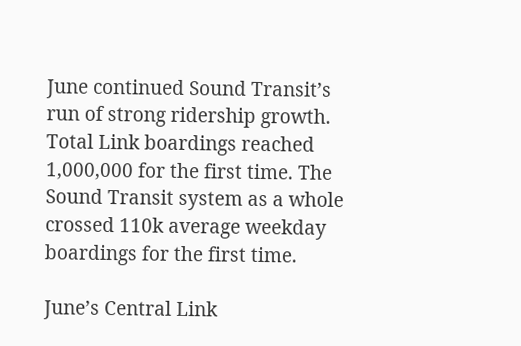June continued Sound Transit’s run of strong ridership growth. Total Link boardings reached 1,000,000 for the first time. The Sound Transit system as a whole crossed 110k average weekday boardings for the first time.

June’s Central Link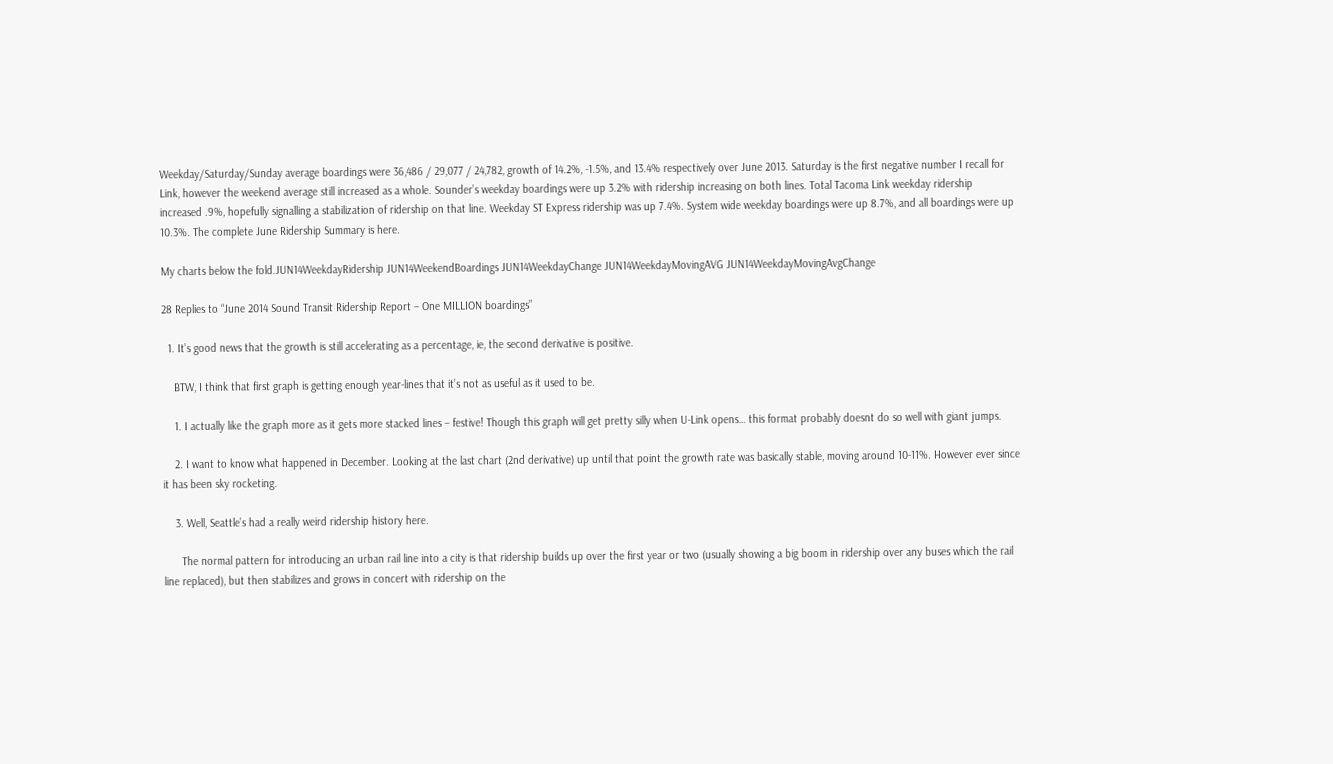Weekday/Saturday/Sunday average boardings were 36,486 / 29,077 / 24,782, growth of 14.2%, -1.5%, and 13.4% respectively over June 2013. Saturday is the first negative number I recall for Link, however the weekend average still increased as a whole. Sounder’s weekday boardings were up 3.2% with ridership increasing on both lines. Total Tacoma Link weekday ridership increased .9%, hopefully signalling a stabilization of ridership on that line. Weekday ST Express ridership was up 7.4%. System wide weekday boardings were up 8.7%, and all boardings were up 10.3%. The complete June Ridership Summary is here.

My charts below the fold.JUN14WeekdayRidership JUN14WeekendBoardings JUN14WeekdayChange JUN14WeekdayMovingAVG JUN14WeekdayMovingAvgChange

28 Replies to “June 2014 Sound Transit Ridership Report – One MILLION boardings”

  1. It’s good news that the growth is still accelerating as a percentage, ie, the second derivative is positive.

    BTW, I think that first graph is getting enough year-lines that it’s not as useful as it used to be.

    1. I actually like the graph more as it gets more stacked lines – festive! Though this graph will get pretty silly when U-Link opens… this format probably doesnt do so well with giant jumps.

    2. I want to know what happened in December. Looking at the last chart (2nd derivative) up until that point the growth rate was basically stable, moving around 10-11%. However ever since it has been sky rocketing.

    3. Well, Seattle’s had a really weird ridership history here.

      The normal pattern for introducing an urban rail line into a city is that ridership builds up over the first year or two (usually showing a big boom in ridership over any buses which the rail line replaced), but then stabilizes and grows in concert with ridership on the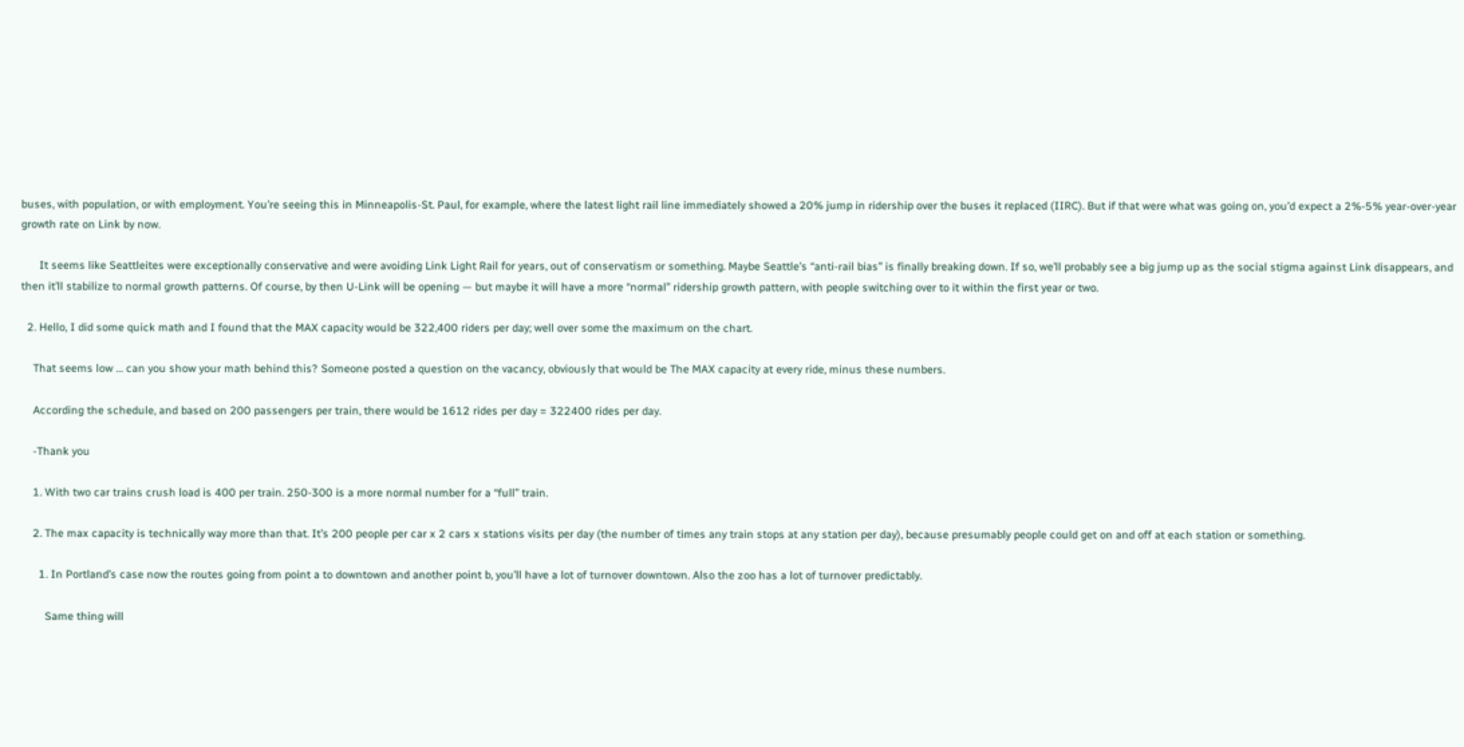buses, with population, or with employment. You’re seeing this in Minneapolis-St. Paul, for example, where the latest light rail line immediately showed a 20% jump in ridership over the buses it replaced (IIRC). But if that were what was going on, you’d expect a 2%-5% year-over-year growth rate on Link by now.

      It seems like Seattleites were exceptionally conservative and were avoiding Link Light Rail for years, out of conservatism or something. Maybe Seattle’s “anti-rail bias” is finally breaking down. If so, we’ll probably see a big jump up as the social stigma against Link disappears, and then it’ll stabilize to normal growth patterns. Of course, by then U-Link will be opening — but maybe it will have a more “normal” ridership growth pattern, with people switching over to it within the first year or two.

  2. Hello, I did some quick math and I found that the MAX capacity would be 322,400 riders per day; well over some the maximum on the chart.

    That seems low … can you show your math behind this? Someone posted a question on the vacancy, obviously that would be The MAX capacity at every ride, minus these numbers.

    According the schedule, and based on 200 passengers per train, there would be 1612 rides per day = 322400 rides per day.

    -Thank you

    1. With two car trains crush load is 400 per train. 250-300 is a more normal number for a “full” train.

    2. The max capacity is technically way more than that. It’s 200 people per car x 2 cars x stations visits per day (the number of times any train stops at any station per day), because presumably people could get on and off at each station or something.

      1. In Portland’s case now the routes going from point a to downtown and another point b, you’ll have a lot of turnover downtown. Also the zoo has a lot of turnover predictably.

        Same thing will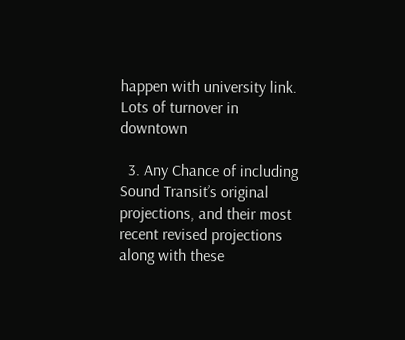happen with university link. Lots of turnover in downtown

  3. Any Chance of including Sound Transit’s original projections, and their most recent revised projections along with these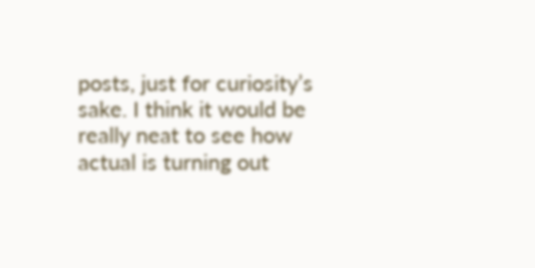posts, just for curiosity’s sake. I think it would be really neat to see how actual is turning out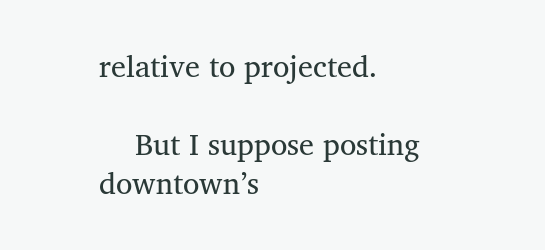relative to projected.

    But I suppose posting downtown’s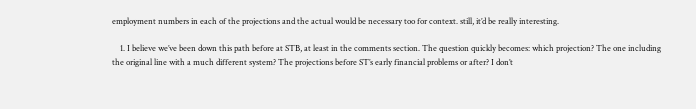employment numbers in each of the projections and the actual would be necessary too for context. still, it’d be really interesting.

    1. I believe we’ve been down this path before at STB, at least in the comments section. The question quickly becomes: which projection? The one including the original line with a much different system? The projections before ST’s early financial problems or after? I don’t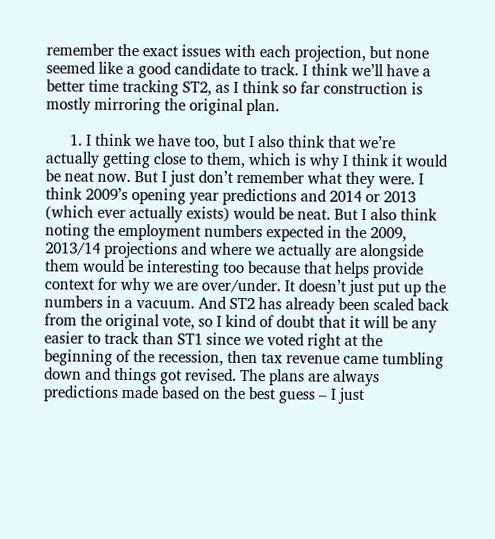remember the exact issues with each projection, but none seemed like a good candidate to track. I think we’ll have a better time tracking ST2, as I think so far construction is mostly mirroring the original plan.

      1. I think we have too, but I also think that we’re actually getting close to them, which is why I think it would be neat now. But I just don’t remember what they were. I think 2009’s opening year predictions and 2014 or 2013 (which ever actually exists) would be neat. But I also think noting the employment numbers expected in the 2009, 2013/14 projections and where we actually are alongside them would be interesting too because that helps provide context for why we are over/under. It doesn’t just put up the numbers in a vacuum. And ST2 has already been scaled back from the original vote, so I kind of doubt that it will be any easier to track than ST1 since we voted right at the beginning of the recession, then tax revenue came tumbling down and things got revised. The plans are always predictions made based on the best guess – I just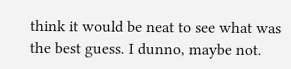think it would be neat to see what was the best guess. I dunno, maybe not.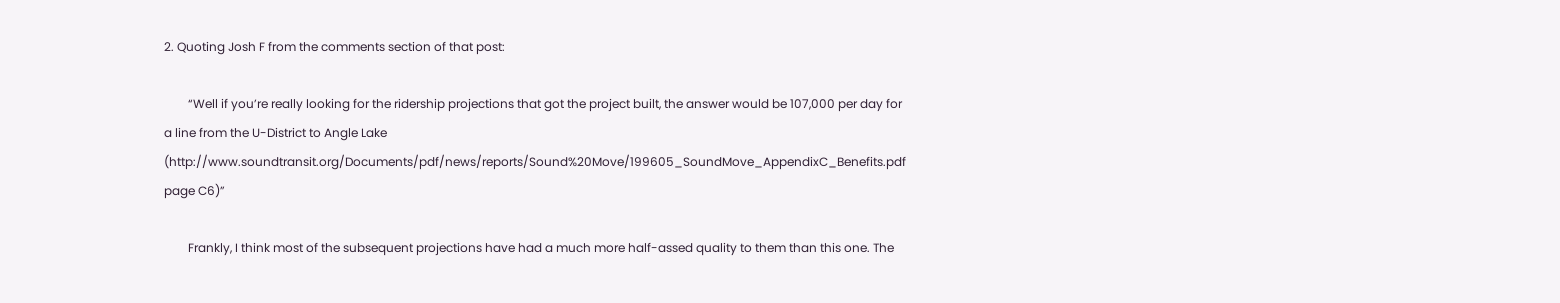2. Quoting Josh F from the comments section of that post:

        “Well if you’re really looking for the ridership projections that got the project built, the answer would be 107,000 per day for a line from the U-District to Angle Lake (http://www.soundtransit.org/Documents/pdf/news/reports/Sound%20Move/199605_SoundMove_AppendixC_Benefits.pdf page C6)”

        Frankly, I think most of the subsequent projections have had a much more half-assed quality to them than this one. The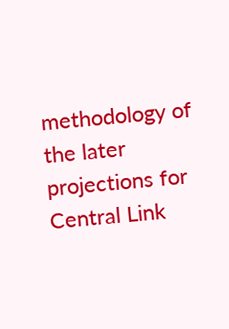methodology of the later projections for Central Link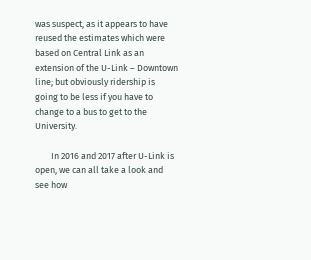was suspect, as it appears to have reused the estimates which were based on Central Link as an extension of the U-Link – Downtown line; but obviously ridership is going to be less if you have to change to a bus to get to the University.

        In 2016 and 2017 after U-Link is open, we can all take a look and see how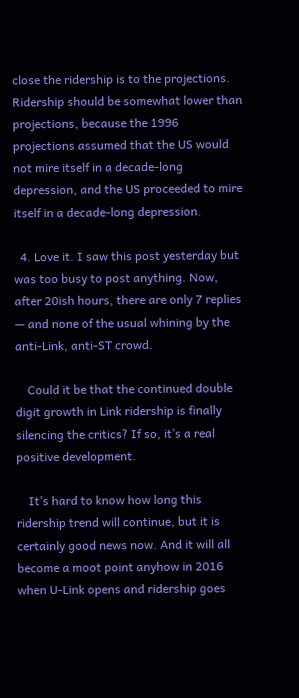close the ridership is to the projections. Ridership should be somewhat lower than projections, because the 1996 projections assumed that the US would not mire itself in a decade-long depression, and the US proceeded to mire itself in a decade-long depression.

  4. Love it. I saw this post yesterday but was too busy to post anything. Now, after 20ish hours, there are only 7 replies — and none of the usual whining by the anti-Link, anti-ST crowd.

    Could it be that the continued double digit growth in Link ridership is finally silencing the critics? If so, it’s a real positive development.

    It’s hard to know how long this ridership trend will continue, but it is certainly good news now. And it will all become a moot point anyhow in 2016 when U-Link opens and ridership goes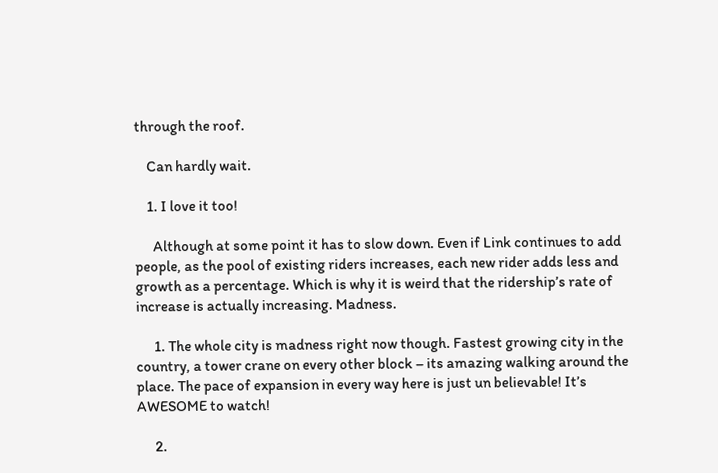through the roof.

    Can hardly wait.

    1. I love it too!

      Although at some point it has to slow down. Even if Link continues to add people, as the pool of existing riders increases, each new rider adds less and growth as a percentage. Which is why it is weird that the ridership’s rate of increase is actually increasing. Madness.

      1. The whole city is madness right now though. Fastest growing city in the country, a tower crane on every other block – its amazing walking around the place. The pace of expansion in every way here is just un believable! It’s AWESOME to watch!

      2.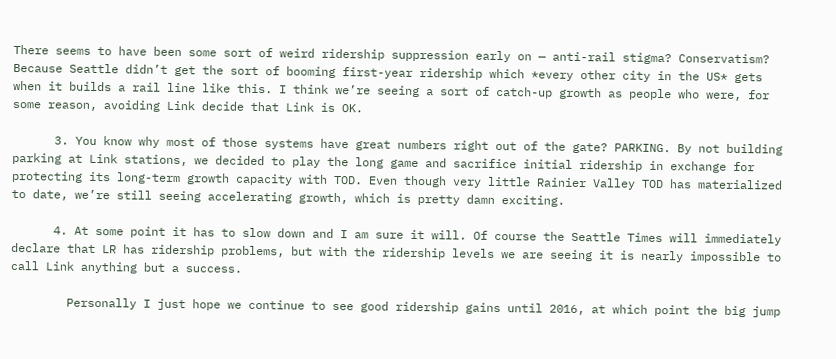There seems to have been some sort of weird ridership suppression early on — anti-rail stigma? Conservatism? Because Seattle didn’t get the sort of booming first-year ridership which *every other city in the US* gets when it builds a rail line like this. I think we’re seeing a sort of catch-up growth as people who were, for some reason, avoiding Link decide that Link is OK.

      3. You know why most of those systems have great numbers right out of the gate? PARKING. By not building parking at Link stations, we decided to play the long game and sacrifice initial ridership in exchange for protecting its long-term growth capacity with TOD. Even though very little Rainier Valley TOD has materialized to date, we’re still seeing accelerating growth, which is pretty damn exciting.

      4. At some point it has to slow down and I am sure it will. Of course the Seattle Times will immediately declare that LR has ridership problems, but with the ridership levels we are seeing it is nearly impossible to call Link anything but a success.

        Personally I just hope we continue to see good ridership gains until 2016, at which point the big jump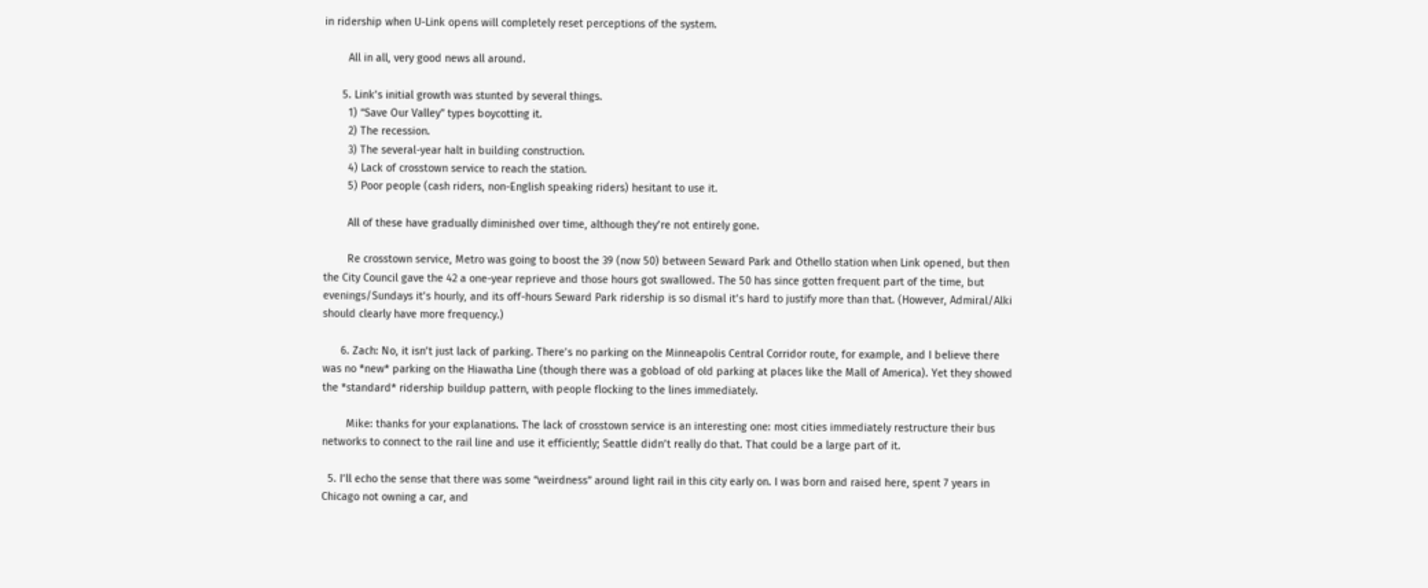in ridership when U-Link opens will completely reset perceptions of the system.

        All in all, very good news all around.

      5. Link’s initial growth was stunted by several things.
        1) “Save Our Valley” types boycotting it.
        2) The recession.
        3) The several-year halt in building construction.
        4) Lack of crosstown service to reach the station.
        5) Poor people (cash riders, non-English speaking riders) hesitant to use it.

        All of these have gradually diminished over time, although they’re not entirely gone.

        Re crosstown service, Metro was going to boost the 39 (now 50) between Seward Park and Othello station when Link opened, but then the City Council gave the 42 a one-year reprieve and those hours got swallowed. The 50 has since gotten frequent part of the time, but evenings/Sundays it’s hourly, and its off-hours Seward Park ridership is so dismal it’s hard to justify more than that. (However, Admiral/Alki should clearly have more frequency.)

      6. Zach: No, it isn’t just lack of parking. There’s no parking on the Minneapolis Central Corridor route, for example, and I believe there was no *new* parking on the Hiawatha Line (though there was a gobload of old parking at places like the Mall of America). Yet they showed the *standard* ridership buildup pattern, with people flocking to the lines immediately.

        Mike: thanks for your explanations. The lack of crosstown service is an interesting one: most cities immediately restructure their bus networks to connect to the rail line and use it efficiently; Seattle didn’t really do that. That could be a large part of it.

  5. I’ll echo the sense that there was some “weirdness” around light rail in this city early on. I was born and raised here, spent 7 years in Chicago not owning a car, and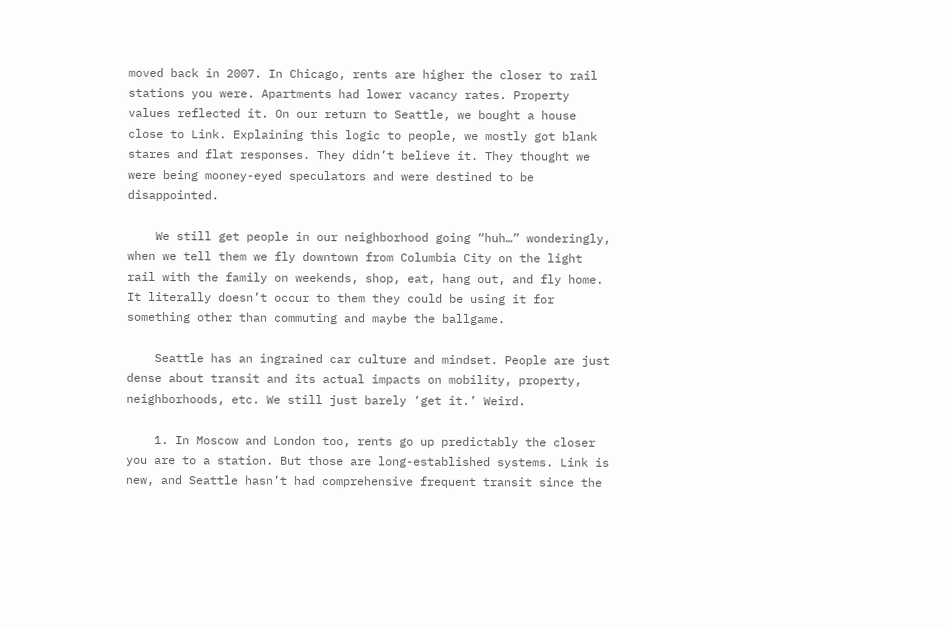moved back in 2007. In Chicago, rents are higher the closer to rail stations you were. Apartments had lower vacancy rates. Property values reflected it. On our return to Seattle, we bought a house close to Link. Explaining this logic to people, we mostly got blank stares and flat responses. They didn’t believe it. They thought we were being mooney-eyed speculators and were destined to be disappointed.

    We still get people in our neighborhood going “huh…” wonderingly, when we tell them we fly downtown from Columbia City on the light rail with the family on weekends, shop, eat, hang out, and fly home. It literally doesn’t occur to them they could be using it for something other than commuting and maybe the ballgame.

    Seattle has an ingrained car culture and mindset. People are just dense about transit and its actual impacts on mobility, property, neighborhoods, etc. We still just barely ‘get it.’ Weird.

    1. In Moscow and London too, rents go up predictably the closer you are to a station. But those are long-established systems. Link is new, and Seattle hasn’t had comprehensive frequent transit since the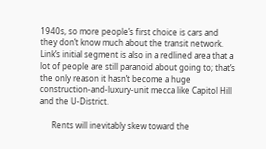1940s, so more people’s first choice is cars and they don’t know much about the transit network. Link’s initial segment is also in a redlined area that a lot of people are still paranoid about going to; that’s the only reason it hasn’t become a huge construction-and-luxury-unit mecca like Capitol Hill and the U-District.

      Rents will inevitably skew toward the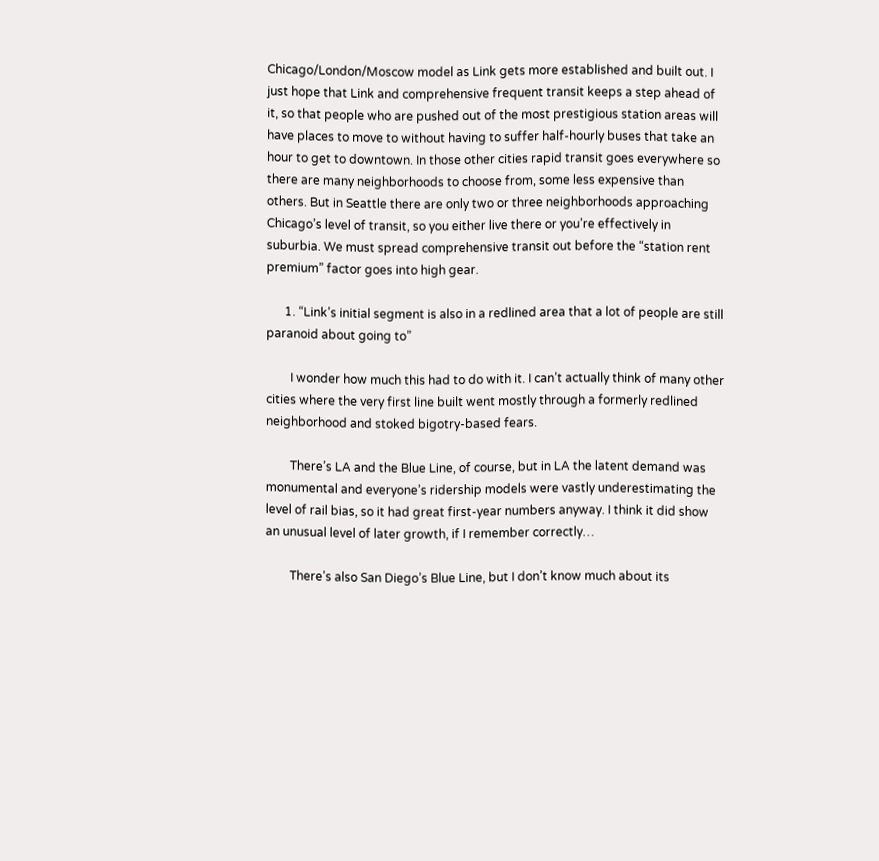Chicago/London/Moscow model as Link gets more established and built out. I just hope that Link and comprehensive frequent transit keeps a step ahead of it, so that people who are pushed out of the most prestigious station areas will have places to move to without having to suffer half-hourly buses that take an hour to get to downtown. In those other cities rapid transit goes everywhere so there are many neighborhoods to choose from, some less expensive than others. But in Seattle there are only two or three neighborhoods approaching Chicago’s level of transit, so you either live there or you’re effectively in suburbia. We must spread comprehensive transit out before the “station rent premium” factor goes into high gear.

      1. “Link’s initial segment is also in a redlined area that a lot of people are still paranoid about going to”

        I wonder how much this had to do with it. I can’t actually think of many other cities where the very first line built went mostly through a formerly redlined neighborhood and stoked bigotry-based fears.

        There’s LA and the Blue Line, of course, but in LA the latent demand was monumental and everyone’s ridership models were vastly underestimating the level of rail bias, so it had great first-year numbers anyway. I think it did show an unusual level of later growth, if I remember correctly…

        There’s also San Diego’s Blue Line, but I don’t know much about its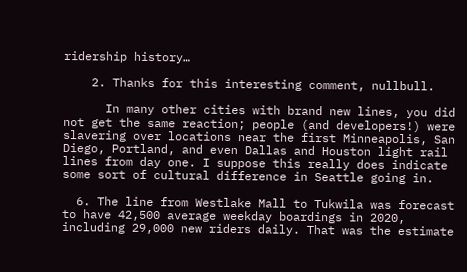ridership history…

    2. Thanks for this interesting comment, nullbull.

      In many other cities with brand new lines, you did not get the same reaction; people (and developers!) were slavering over locations near the first Minneapolis, San Diego, Portland, and even Dallas and Houston light rail lines from day one. I suppose this really does indicate some sort of cultural difference in Seattle going in.

  6. The line from Westlake Mall to Tukwila was forecast to have 42,500 average weekday boardings in 2020, including 29,000 new riders daily. That was the estimate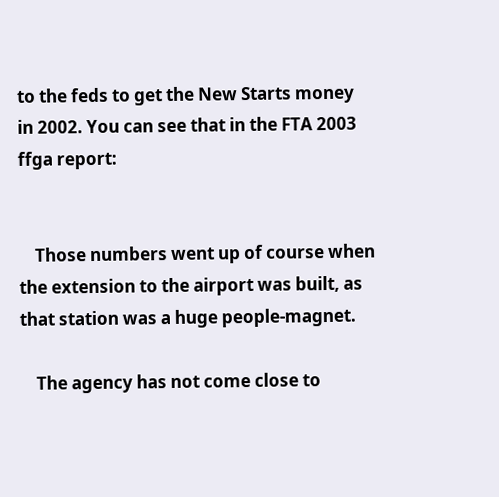to the feds to get the New Starts money in 2002. You can see that in the FTA 2003 ffga report:


    Those numbers went up of course when the extension to the airport was built, as that station was a huge people-magnet.

    The agency has not come close to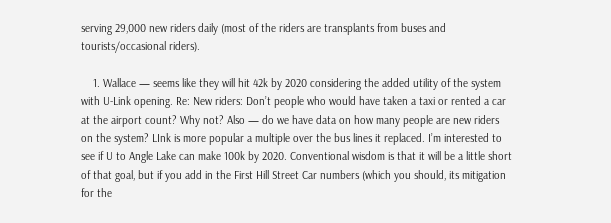serving 29,000 new riders daily (most of the riders are transplants from buses and tourists/occasional riders).

    1. Wallace — seems like they will hit 42k by 2020 considering the added utility of the system with U-Link opening. Re: New riders: Don’t people who would have taken a taxi or rented a car at the airport count? Why not? Also — do we have data on how many people are new riders on the system? LInk is more popular a multiple over the bus lines it replaced. I’m interested to see if U to Angle Lake can make 100k by 2020. Conventional wisdom is that it will be a little short of that goal, but if you add in the First Hill Street Car numbers (which you should, its mitigation for the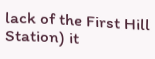lack of the First Hill Station) it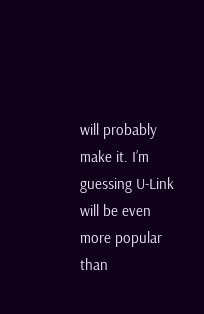will probably make it. I’m guessing U-Link will be even more popular than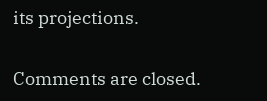its projections.

Comments are closed.